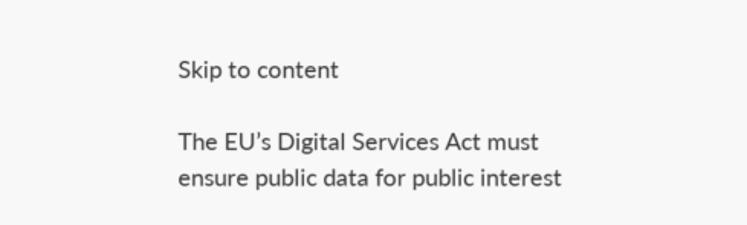Skip to content

The EU’s Digital Services Act must ensure public data for public interest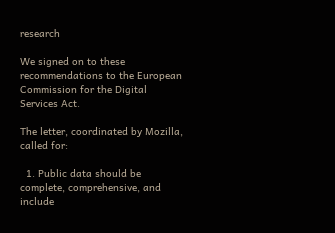research

We signed on to these recommendations to the European Commission for the Digital Services Act.

The letter, coordinated by Mozilla, called for:

  1. Public data should be complete, comprehensive, and include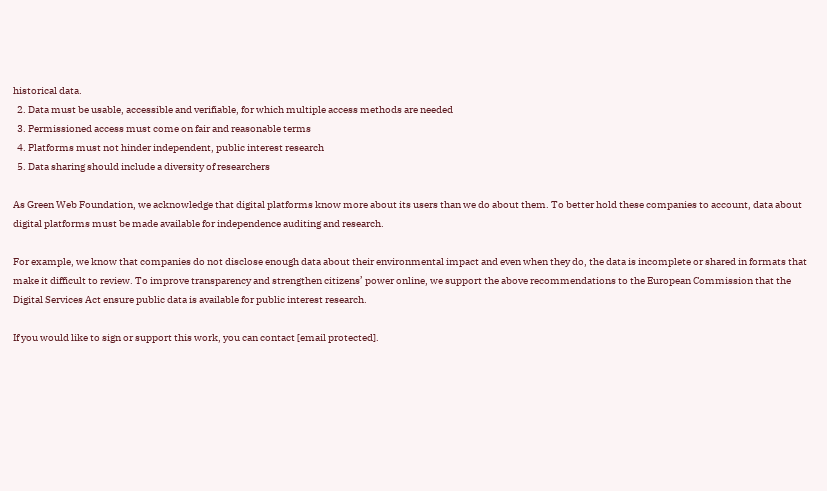historical data.
  2. Data must be usable, accessible and verifiable, for which multiple access methods are needed
  3. Permissioned access must come on fair and reasonable terms
  4. Platforms must not hinder independent, public interest research
  5. Data sharing should include a diversity of researchers

As Green Web Foundation, we acknowledge that digital platforms know more about its users than we do about them. To better hold these companies to account, data about digital platforms must be made available for independence auditing and research.

For example, we know that companies do not disclose enough data about their environmental impact and even when they do, the data is incomplete or shared in formats that make it difficult to review. To improve transparency and strengthen citizens’ power online, we support the above recommendations to the European Commission that the Digital Services Act ensure public data is available for public interest research.

If you would like to sign or support this work, you can contact [email protected].